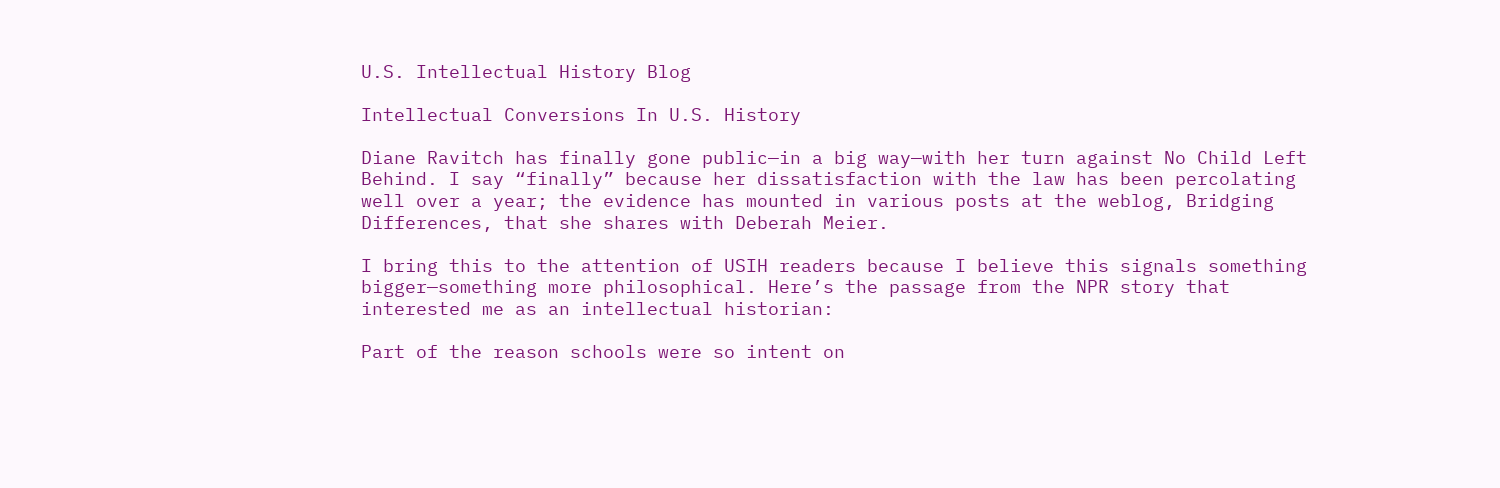U.S. Intellectual History Blog

Intellectual Conversions In U.S. History

Diane Ravitch has finally gone public—in a big way—with her turn against No Child Left Behind. I say “finally” because her dissatisfaction with the law has been percolating well over a year; the evidence has mounted in various posts at the weblog, Bridging Differences, that she shares with Deberah Meier.

I bring this to the attention of USIH readers because I believe this signals something bigger—something more philosophical. Here’s the passage from the NPR story that interested me as an intellectual historian:

Part of the reason schools were so intent on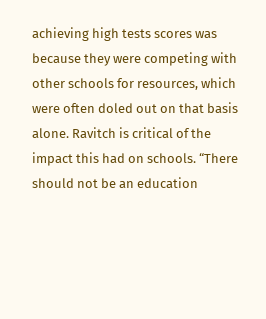achieving high tests scores was because they were competing with other schools for resources, which were often doled out on that basis alone. Ravitch is critical of the impact this had on schools. “There should not be an education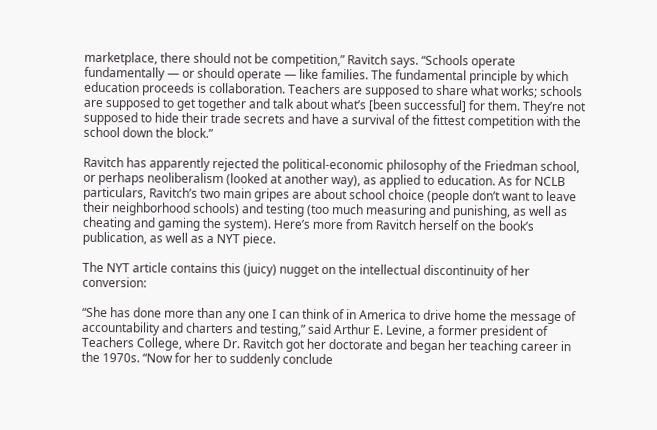marketplace, there should not be competition,” Ravitch says. “Schools operate fundamentally — or should operate — like families. The fundamental principle by which education proceeds is collaboration. Teachers are supposed to share what works; schools are supposed to get together and talk about what’s [been successful] for them. They’re not supposed to hide their trade secrets and have a survival of the fittest competition with the school down the block.”

Ravitch has apparently rejected the political-economic philosophy of the Friedman school, or perhaps neoliberalism (looked at another way), as applied to education. As for NCLB particulars, Ravitch’s two main gripes are about school choice (people don’t want to leave their neighborhood schools) and testing (too much measuring and punishing, as well as cheating and gaming the system). Here’s more from Ravitch herself on the book’s publication, as well as a NYT piece.

The NYT article contains this (juicy) nugget on the intellectual discontinuity of her conversion:

“She has done more than any one I can think of in America to drive home the message of accountability and charters and testing,” said Arthur E. Levine, a former president of Teachers College, where Dr. Ravitch got her doctorate and began her teaching career in the 1970s. “Now for her to suddenly conclude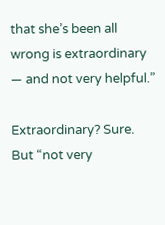that she’s been all wrong is extraordinary — and not very helpful.”

Extraordinary? Sure. But “not very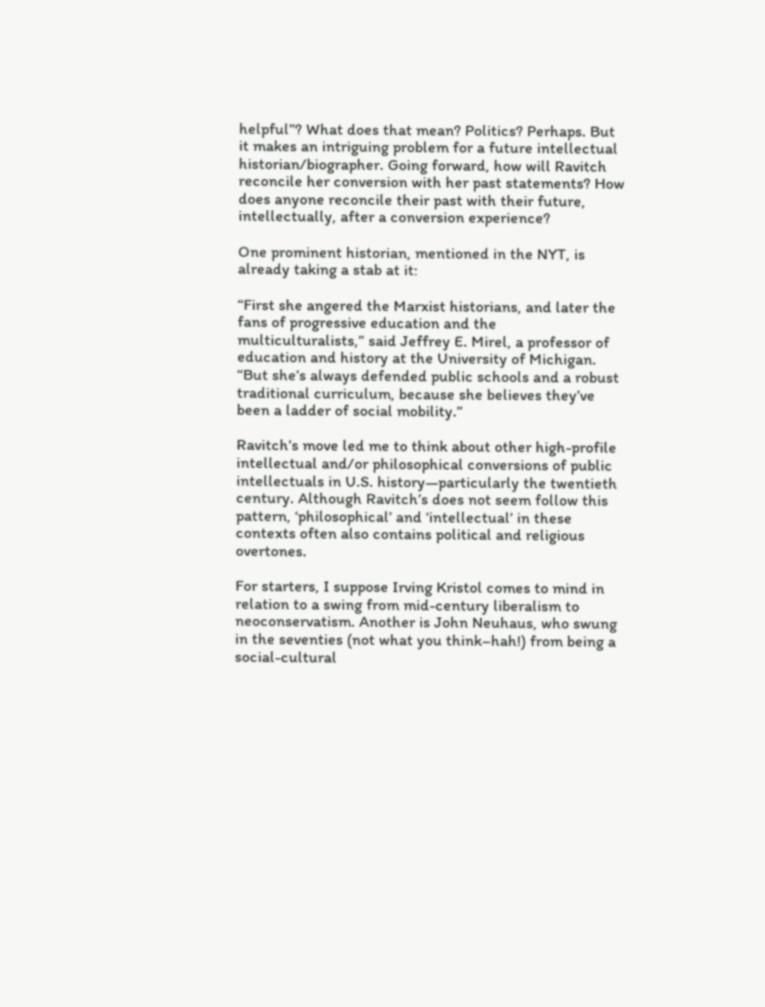helpful”? What does that mean? Politics? Perhaps. But it makes an intriguing problem for a future intellectual historian/biographer. Going forward, how will Ravitch reconcile her conversion with her past statements? How does anyone reconcile their past with their future, intellectually, after a conversion experience?

One prominent historian, mentioned in the NYT, is already taking a stab at it:

“First she angered the Marxist historians, and later the fans of progressive education and the multiculturalists,” said Jeffrey E. Mirel, a professor of education and history at the University of Michigan. “But she’s always defended public schools and a robust traditional curriculum, because she believes they’ve been a ladder of social mobility.”

Ravitch’s move led me to think about other high-profile intellectual and/or philosophical conversions of public intellectuals in U.S. history—particularly the twentieth century. Although Ravitch’s does not seem follow this pattern, ‘philosophical’ and ‘intellectual’ in these contexts often also contains political and religious overtones.

For starters, I suppose Irving Kristol comes to mind in relation to a swing from mid-century liberalism to neoconservatism. Another is John Neuhaus, who swung in the seventies (not what you think–hah!) from being a social-cultural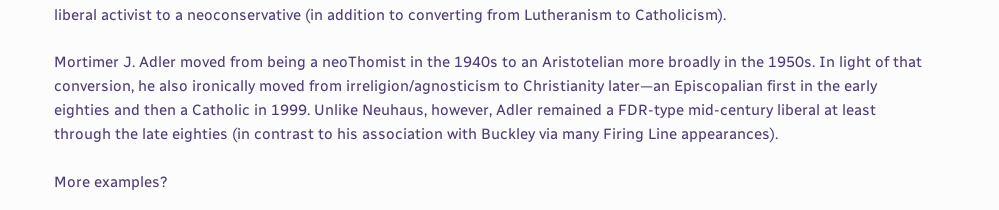liberal activist to a neoconservative (in addition to converting from Lutheranism to Catholicism).

Mortimer J. Adler moved from being a neoThomist in the 1940s to an Aristotelian more broadly in the 1950s. In light of that conversion, he also ironically moved from irreligion/agnosticism to Christianity later—an Episcopalian first in the early eighties and then a Catholic in 1999. Unlike Neuhaus, however, Adler remained a FDR-type mid-century liberal at least through the late eighties (in contrast to his association with Buckley via many Firing Line appearances).

More examples?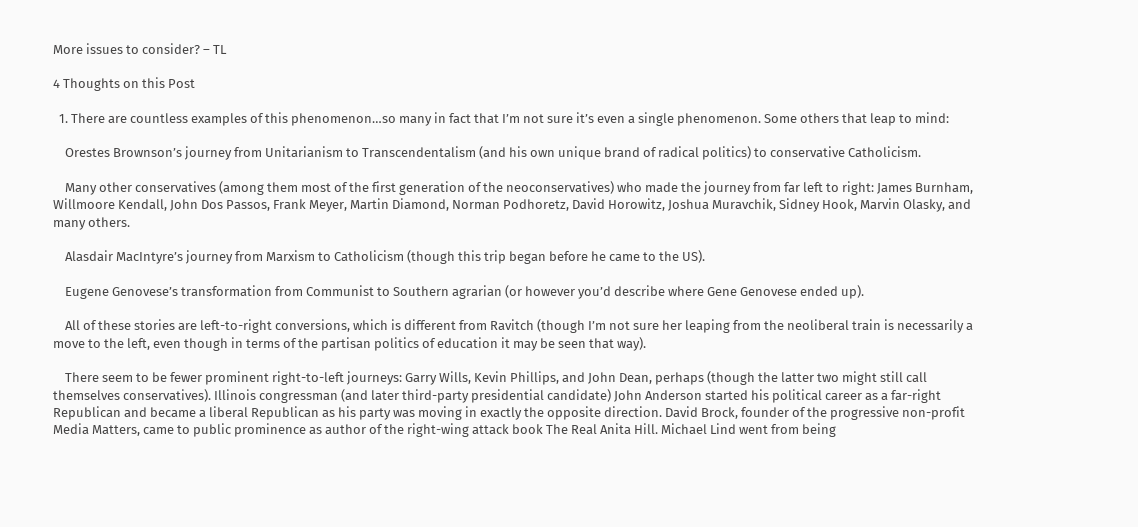More issues to consider? – TL

4 Thoughts on this Post

  1. There are countless examples of this phenomenon…so many in fact that I’m not sure it’s even a single phenomenon. Some others that leap to mind:

    Orestes Brownson’s journey from Unitarianism to Transcendentalism (and his own unique brand of radical politics) to conservative Catholicism.

    Many other conservatives (among them most of the first generation of the neoconservatives) who made the journey from far left to right: James Burnham, Willmoore Kendall, John Dos Passos, Frank Meyer, Martin Diamond, Norman Podhoretz, David Horowitz, Joshua Muravchik, Sidney Hook, Marvin Olasky, and many others.

    Alasdair MacIntyre’s journey from Marxism to Catholicism (though this trip began before he came to the US).

    Eugene Genovese’s transformation from Communist to Southern agrarian (or however you’d describe where Gene Genovese ended up).

    All of these stories are left-to-right conversions, which is different from Ravitch (though I’m not sure her leaping from the neoliberal train is necessarily a move to the left, even though in terms of the partisan politics of education it may be seen that way).

    There seem to be fewer prominent right-to-left journeys: Garry Wills, Kevin Phillips, and John Dean, perhaps (though the latter two might still call themselves conservatives). Illinois congressman (and later third-party presidential candidate) John Anderson started his political career as a far-right Republican and became a liberal Republican as his party was moving in exactly the opposite direction. David Brock, founder of the progressive non-profit Media Matters, came to public prominence as author of the right-wing attack book The Real Anita Hill. Michael Lind went from being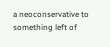a neoconservative to something left of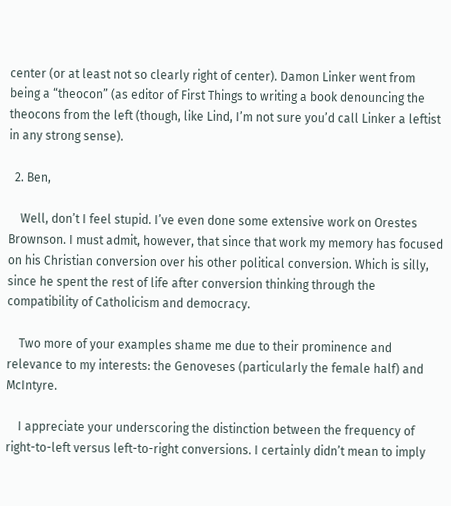center (or at least not so clearly right of center). Damon Linker went from being a “theocon” (as editor of First Things to writing a book denouncing the theocons from the left (though, like Lind, I’m not sure you’d call Linker a leftist in any strong sense).

  2. Ben,

    Well, don’t I feel stupid. I’ve even done some extensive work on Orestes Brownson. I must admit, however, that since that work my memory has focused on his Christian conversion over his other political conversion. Which is silly, since he spent the rest of life after conversion thinking through the compatibility of Catholicism and democracy.

    Two more of your examples shame me due to their prominence and relevance to my interests: the Genoveses (particularly the female half) and McIntyre.

    I appreciate your underscoring the distinction between the frequency of right-to-left versus left-to-right conversions. I certainly didn’t mean to imply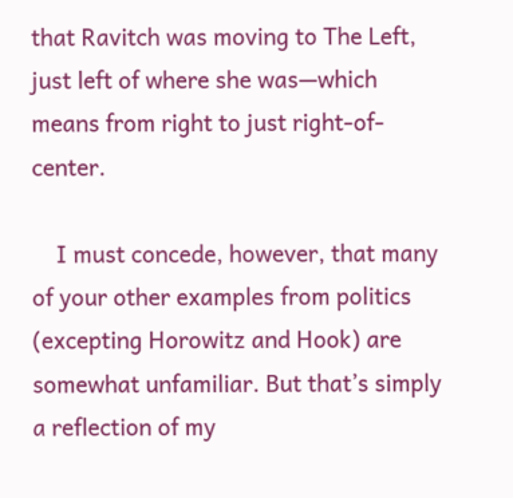that Ravitch was moving to The Left, just left of where she was—which means from right to just right-of-center.

    I must concede, however, that many of your other examples from politics (excepting Horowitz and Hook) are somewhat unfamiliar. But that’s simply a reflection of my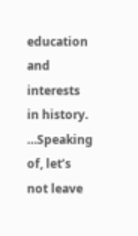education and interests in history. …Speaking of, let’s not leave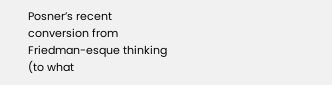Posner’s recent conversion from Friedman-esque thinking (to what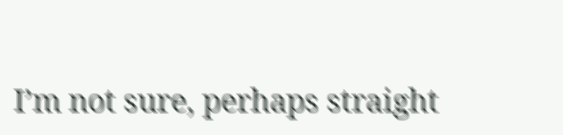I’m not sure, perhaps straight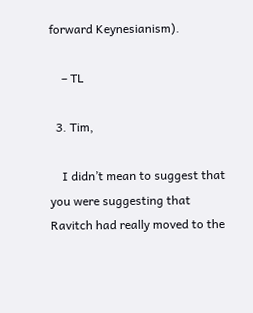forward Keynesianism).

    – TL

  3. Tim,

    I didn’t mean to suggest that you were suggesting that Ravitch had really moved to the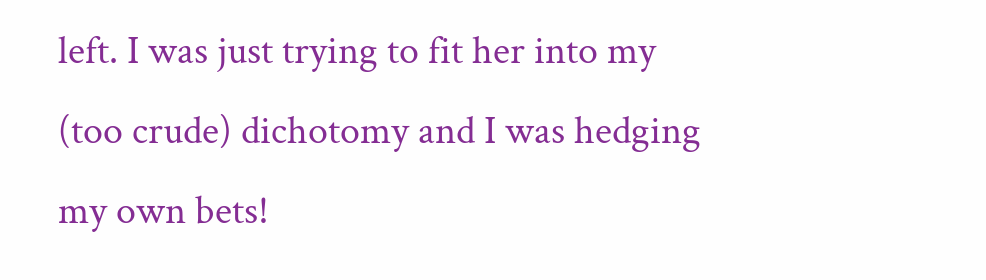left. I was just trying to fit her into my (too crude) dichotomy and I was hedging my own bets!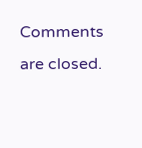Comments are closed.